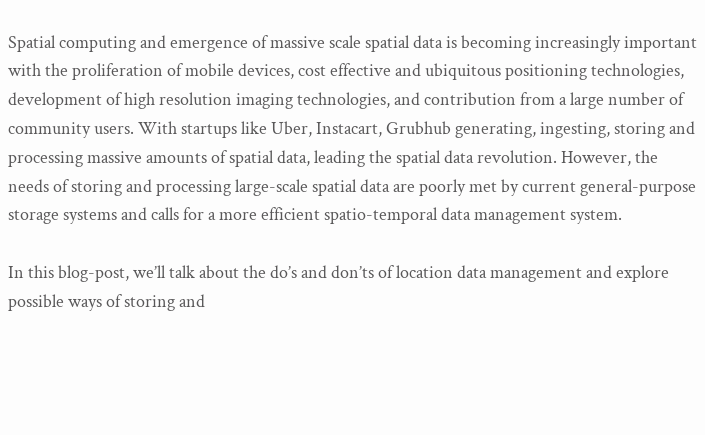Spatial computing and emergence of massive scale spatial data is becoming increasingly important with the proliferation of mobile devices, cost effective and ubiquitous positioning technologies, development of high resolution imaging technologies, and contribution from a large number of community users. With startups like Uber, Instacart, Grubhub generating, ingesting, storing and processing massive amounts of spatial data, leading the spatial data revolution. However, the needs of storing and processing large-scale spatial data are poorly met by current general-purpose storage systems and calls for a more efficient spatio-temporal data management system.

In this blog-post, we’ll talk about the do’s and don’ts of location data management and explore possible ways of storing and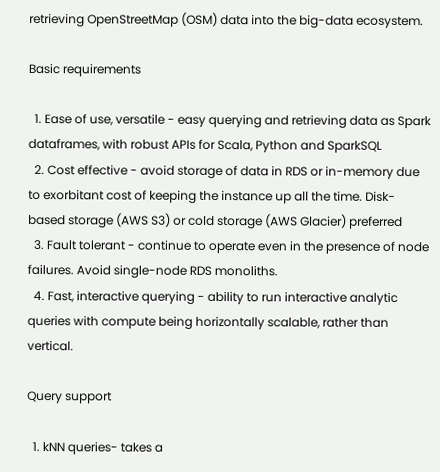retrieving OpenStreetMap (OSM) data into the big-data ecosystem.

Basic requirements

  1. Ease of use, versatile - easy querying and retrieving data as Spark dataframes, with robust APIs for Scala, Python and SparkSQL
  2. Cost effective - avoid storage of data in RDS or in-memory due to exorbitant cost of keeping the instance up all the time. Disk-based storage (AWS S3) or cold storage (AWS Glacier) preferred
  3. Fault tolerant - continue to operate even in the presence of node failures. Avoid single-node RDS monoliths.
  4. Fast, interactive querying - ability to run interactive analytic queries with compute being horizontally scalable, rather than vertical.

Query support

  1. kNN queries- takes a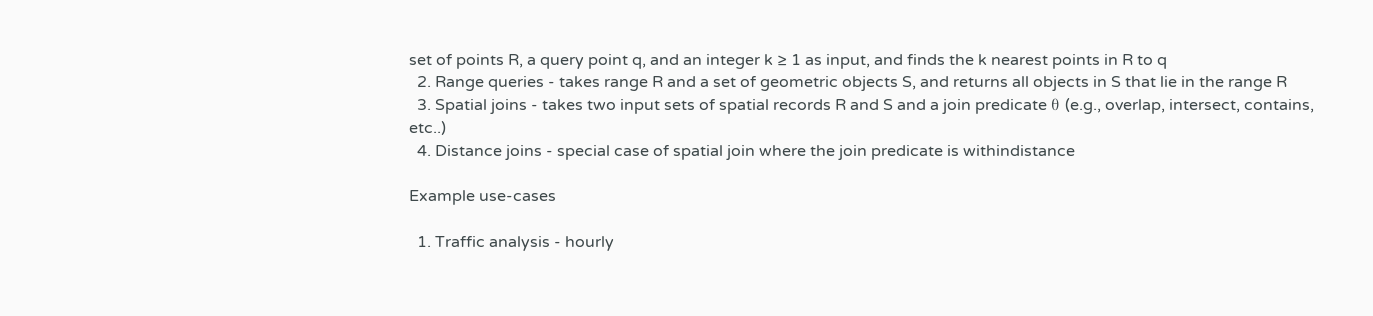set of points R, a query point q, and an integer k ≥ 1 as input, and finds the k nearest points in R to q
  2. Range queries - takes range R and a set of geometric objects S, and returns all objects in S that lie in the range R
  3. Spatial joins - takes two input sets of spatial records R and S and a join predicate θ (e.g., overlap, intersect, contains, etc..)
  4. Distance joins - special case of spatial join where the join predicate is withindistance

Example use-cases

  1. Traffic analysis - hourly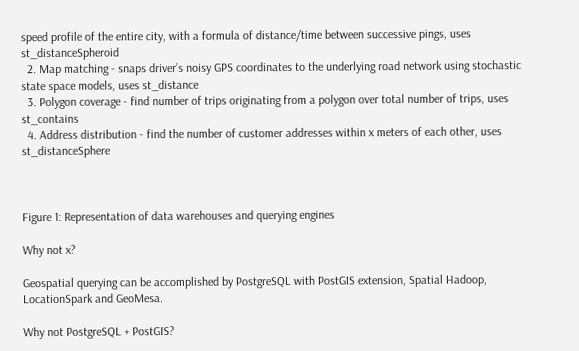speed profile of the entire city, with a formula of distance/time between successive pings, uses st_distanceSpheroid
  2. Map matching - snaps driver’s noisy GPS coordinates to the underlying road network using stochastic state space models, uses st_distance
  3. Polygon coverage - find number of trips originating from a polygon over total number of trips, uses st_contains
  4. Address distribution - find the number of customer addresses within x meters of each other, uses st_distanceSphere



Figure 1: Representation of data warehouses and querying engines

Why not x?

Geospatial querying can be accomplished by PostgreSQL with PostGIS extension, Spatial Hadoop, LocationSpark and GeoMesa.

Why not PostgreSQL + PostGIS?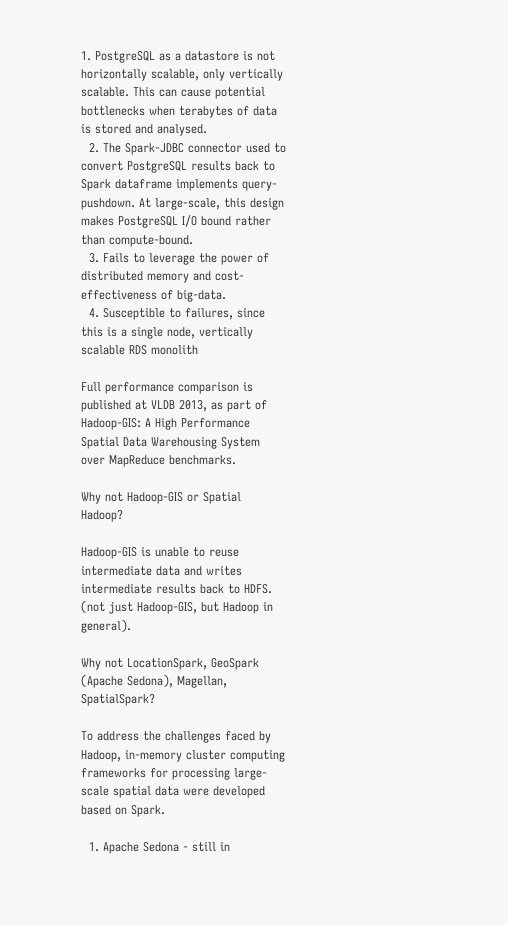1. PostgreSQL as a datastore is not horizontally scalable, only vertically scalable. This can cause potential bottlenecks when terabytes of data is stored and analysed.
  2. The Spark-JDBC connector used to convert PostgreSQL results back to Spark dataframe implements query-pushdown. At large-scale, this design makes PostgreSQL I/O bound rather than compute-bound.
  3. Fails to leverage the power of distributed memory and cost-effectiveness of big-data.
  4. Susceptible to failures, since this is a single node, vertically scalable RDS monolith

Full performance comparison is published at VLDB 2013, as part of Hadoop-GIS: A High Performance Spatial Data Warehousing System over MapReduce benchmarks.

Why not Hadoop-GIS or Spatial Hadoop?

Hadoop-GIS is unable to reuse intermediate data and writes intermediate results back to HDFS. (not just Hadoop-GIS, but Hadoop in general).

Why not LocationSpark, GeoSpark (Apache Sedona), Magellan, SpatialSpark?

To address the challenges faced by Hadoop, in-memory cluster computing frameworks for processing large-scale spatial data were developed based on Spark.

  1. Apache Sedona - still in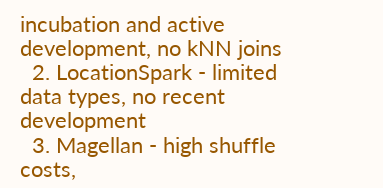incubation and active development, no kNN joins
  2. LocationSpark - limited data types, no recent development
  3. Magellan - high shuffle costs,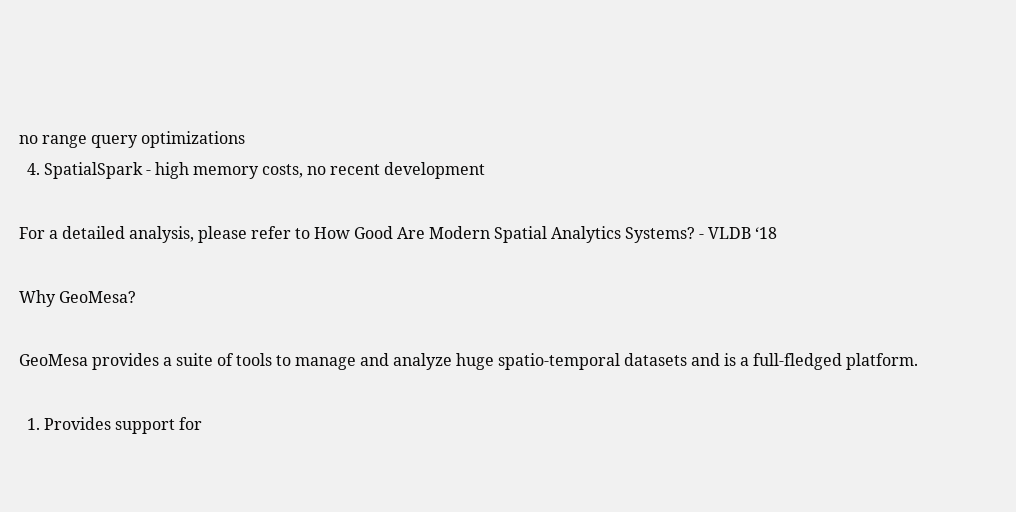no range query optimizations
  4. SpatialSpark - high memory costs, no recent development

For a detailed analysis, please refer to How Good Are Modern Spatial Analytics Systems? - VLDB ‘18

Why GeoMesa?

GeoMesa provides a suite of tools to manage and analyze huge spatio-temporal datasets and is a full-fledged platform.

  1. Provides support for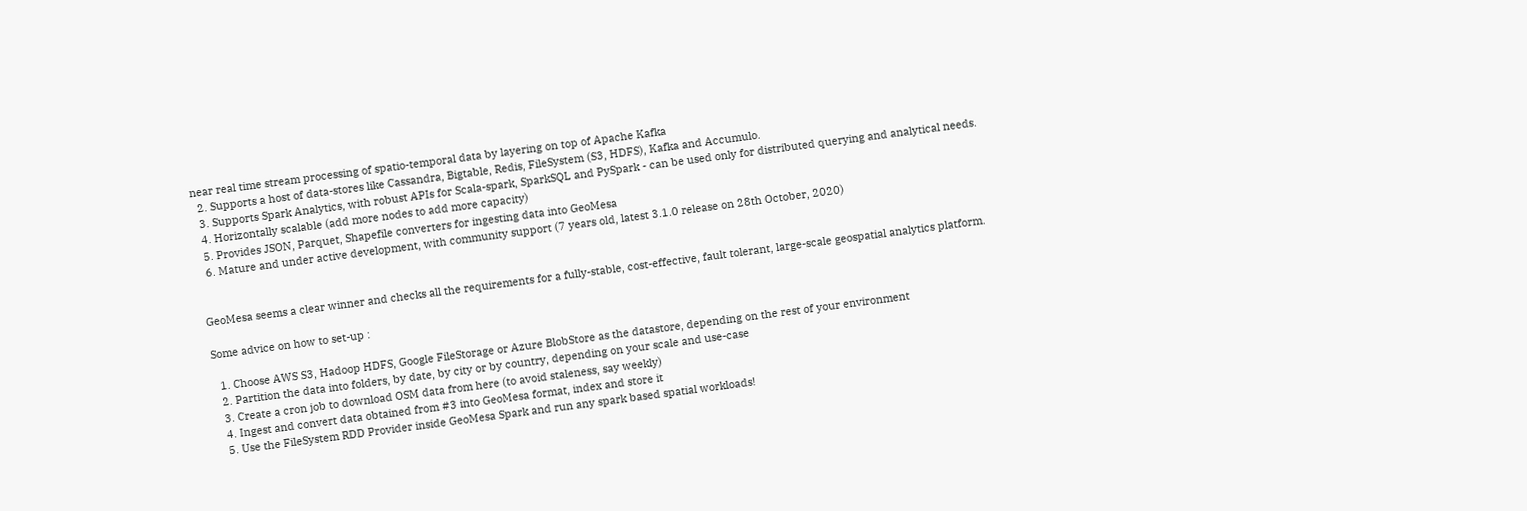near real time stream processing of spatio-temporal data by layering on top of Apache Kafka
  2. Supports a host of data-stores like Cassandra, Bigtable, Redis, FileSystem (S3, HDFS), Kafka and Accumulo.
  3. Supports Spark Analytics, with robust APIs for Scala-spark, SparkSQL and PySpark - can be used only for distributed querying and analytical needs.
  4. Horizontally scalable (add more nodes to add more capacity)
  5. Provides JSON, Parquet, Shapefile converters for ingesting data into GeoMesa
  6. Mature and under active development, with community support (7 years old, latest 3.1.0 release on 28th October, 2020)


GeoMesa seems a clear winner and checks all the requirements for a fully-stable, cost-effective, fault tolerant, large-scale geospatial analytics platform.

Some advice on how to set-up :

  1. Choose AWS S3, Hadoop HDFS, Google FileStorage or Azure BlobStore as the datastore, depending on the rest of your environment
  2. Partition the data into folders, by date, by city or by country, depending on your scale and use-case
  3. Create a cron job to download OSM data from here (to avoid staleness, say weekly)
  4. Ingest and convert data obtained from #3 into GeoMesa format, index and store it
  5. Use the FileSystem RDD Provider inside GeoMesa Spark and run any spark based spatial workloads!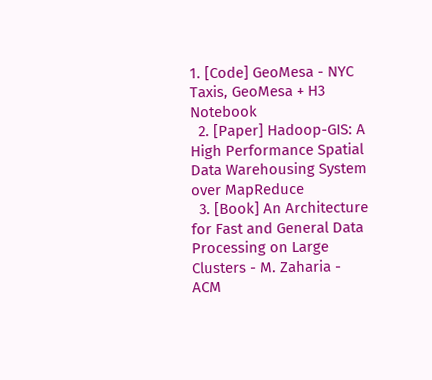1. [Code] GeoMesa - NYC Taxis, GeoMesa + H3 Notebook
  2. [Paper] Hadoop-GIS: A High Performance Spatial Data Warehousing System over MapReduce
  3. [Book] An Architecture for Fast and General Data Processing on Large Clusters - M. Zaharia - ACM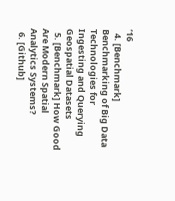‘16
  4. [Benchmark] Benchmarking of Big Data Technologies for Ingesting and Querying Geospatial Datasets
  5. [Benchmark] How Good Are Modern Spatial Analytics Systems?
  6. [Github]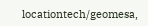locationtech/geomesa,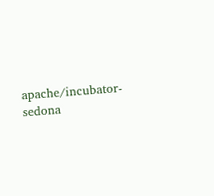apache/incubator-sedona